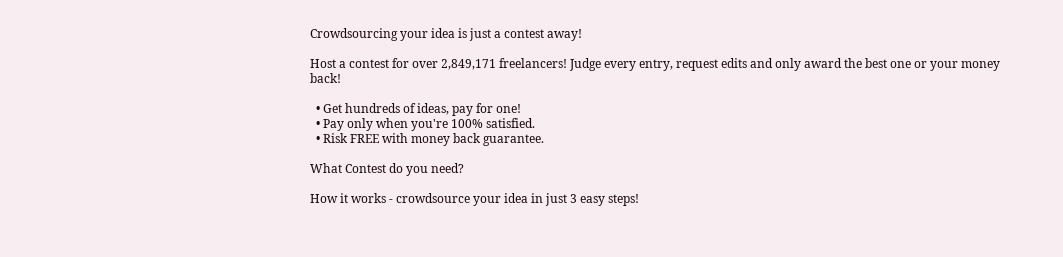Crowdsourcing your idea is just a contest away!

Host a contest for over 2,849,171 freelancers! Judge every entry, request edits and only award the best one or your money back!

  • Get hundreds of ideas, pay for one!
  • Pay only when you're 100% satisfied.
  • Risk FREE with money back guarantee.

What Contest do you need?

How it works - crowdsource your idea in just 3 easy steps!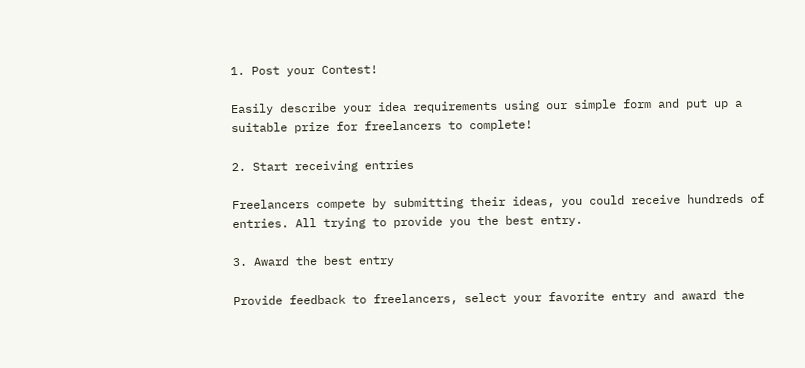1. Post your Contest!

Easily describe your idea requirements using our simple form and put up a suitable prize for freelancers to complete!

2. Start receiving entries

Freelancers compete by submitting their ideas, you could receive hundreds of entries. All trying to provide you the best entry.

3. Award the best entry

Provide feedback to freelancers, select your favorite entry and award the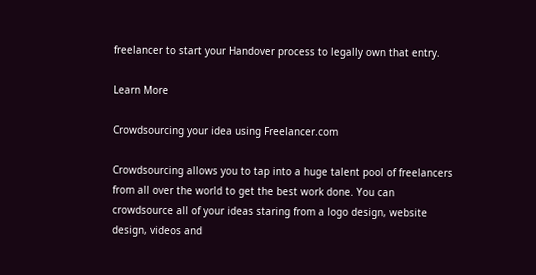freelancer to start your Handover process to legally own that entry.

Learn More

Crowdsourcing your idea using Freelancer.com

Crowdsourcing allows you to tap into a huge talent pool of freelancers from all over the world to get the best work done. You can crowdsource all of your ideas staring from a logo design, website design, videos and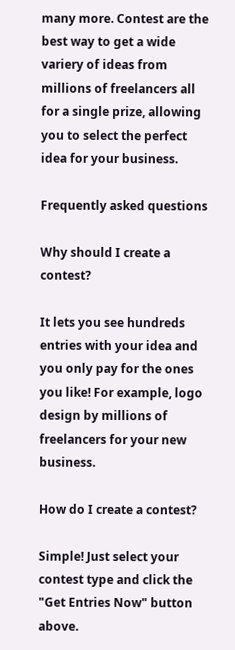many more. Contest are the best way to get a wide variery of ideas from millions of freelancers all for a single prize, allowing you to select the perfect idea for your business.

Frequently asked questions

Why should I create a contest?

It lets you see hundreds entries with your idea and you only pay for the ones you like! For example, logo design by millions of freelancers for your new business.

How do I create a contest?

Simple! Just select your contest type and click the "Get Entries Now" button above.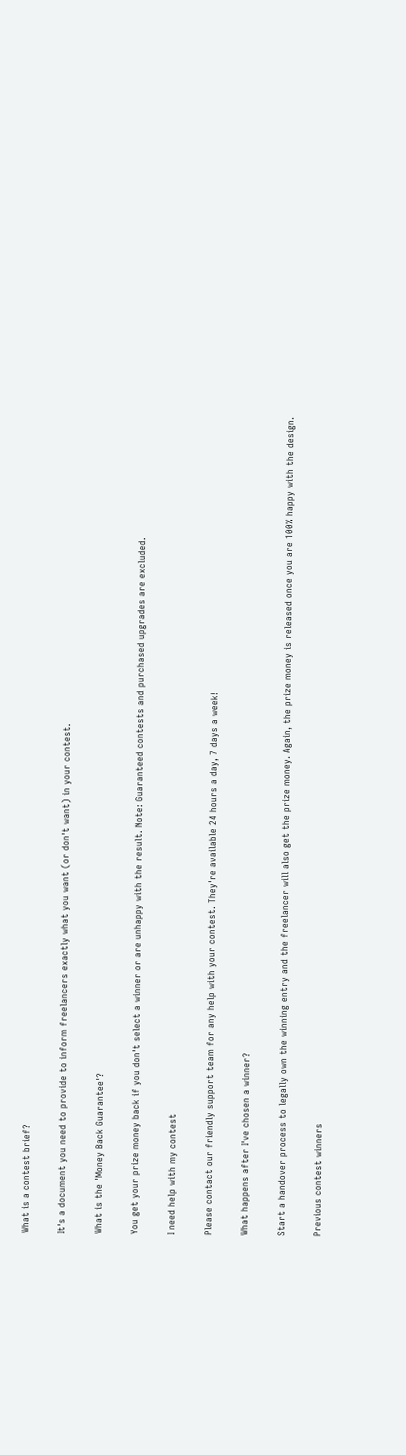What is a contest brief?

It's a document you need to provide to inform freelancers exactly what you want (or don't want) in your contest.

What is the 'Money Back Guarantee'?

You get your prize money back if you don't select a winner or are unhappy with the result. Note: Guaranteed contests and purchased upgrades are excluded.

I need help with my contest

Please contact our friendly support team for any help with your contest. They're available 24 hours a day, 7 days a week!

What happens after I've chosen a winner?

Start a handover process to legally own the winning entry and the freelancer will also get the prize money. Again, the prize money is released once you are 100% happy with the design.

Previous contest winners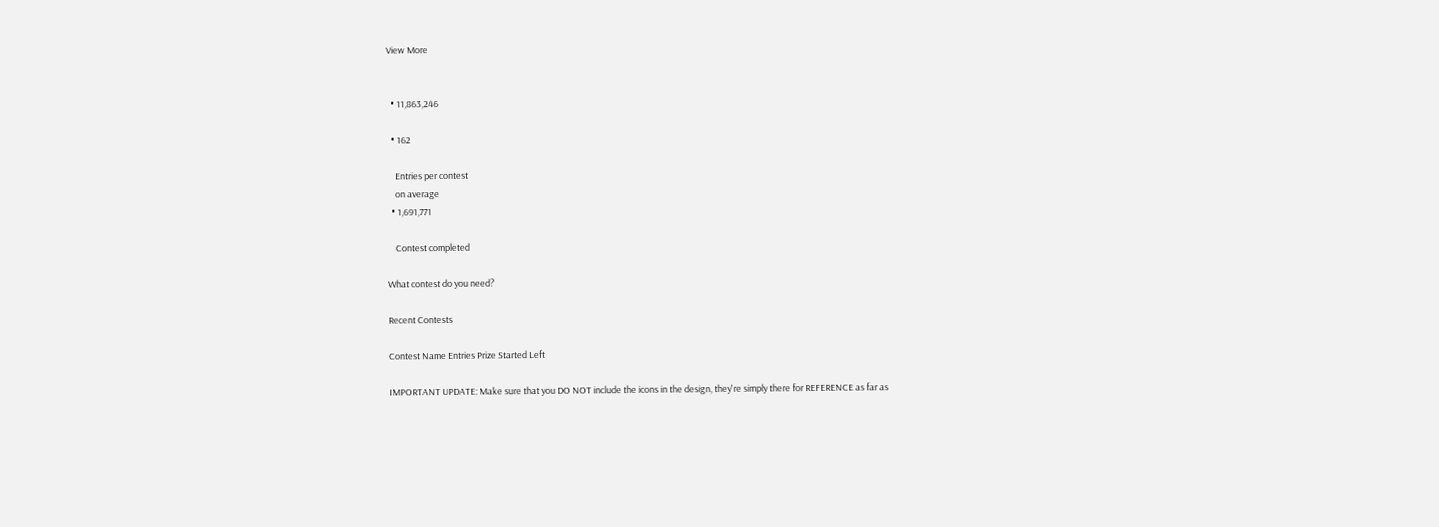View More


  • 11,863,246

  • 162

    Entries per contest
    on average
  • 1,691,771

    Contest completed

What contest do you need?

Recent Contests

Contest Name Entries Prize Started Left

IMPORTANT UPDATE: Make sure that you DO NOT include the icons in the design, they're simply there for REFERENCE as far as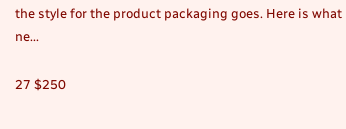the style for the product packaging goes. Here is what ne...

27 $250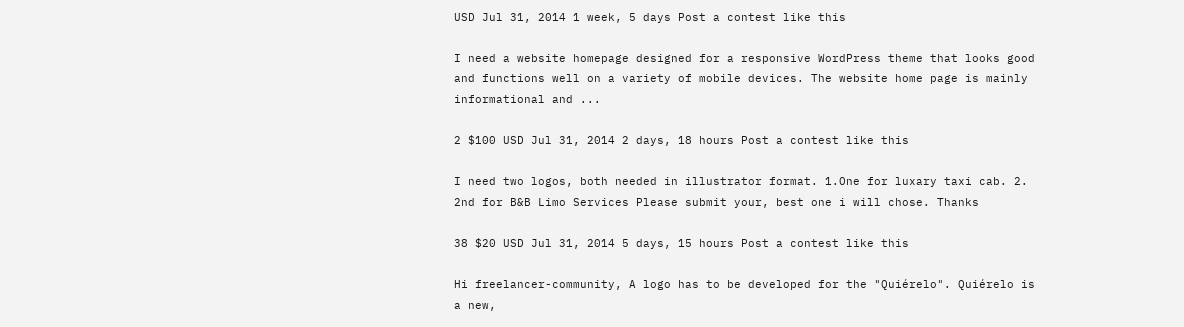USD Jul 31, 2014 1 week, 5 days Post a contest like this

I need a website homepage designed for a responsive WordPress theme that looks good and functions well on a variety of mobile devices. The website home page is mainly informational and ...

2 $100 USD Jul 31, 2014 2 days, 18 hours Post a contest like this

I need two logos, both needed in illustrator format. 1.One for luxary taxi cab. 2. 2nd for B&B Limo Services Please submit your, best one i will chose. Thanks

38 $20 USD Jul 31, 2014 5 days, 15 hours Post a contest like this

Hi freelancer-community, A logo has to be developed for the "Quiérelo". Quiérelo is a new,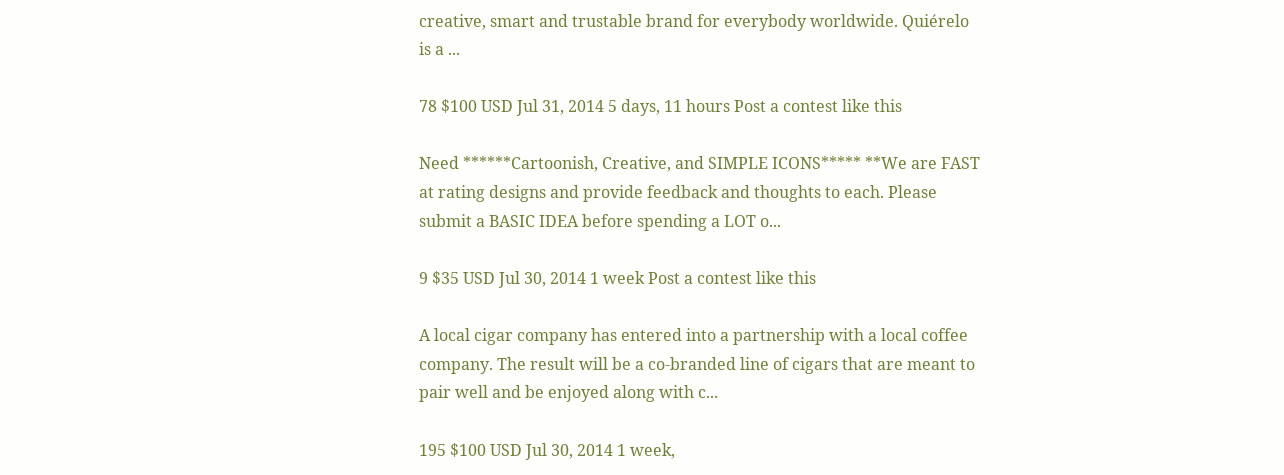creative, smart and trustable brand for everybody worldwide. Quiérelo is a ...

78 $100 USD Jul 31, 2014 5 days, 11 hours Post a contest like this

Need ******Cartoonish, Creative, and SIMPLE ICONS***** **We are FAST at rating designs and provide feedback and thoughts to each. Please submit a BASIC IDEA before spending a LOT o...

9 $35 USD Jul 30, 2014 1 week Post a contest like this

A local cigar company has entered into a partnership with a local coffee company. The result will be a co-branded line of cigars that are meant to pair well and be enjoyed along with c...

195 $100 USD Jul 30, 2014 1 week,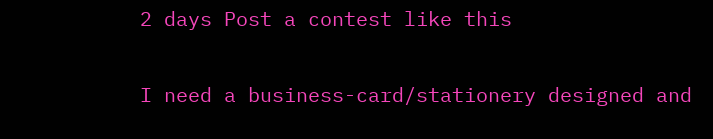2 days Post a contest like this

I need a business-card/stationery designed and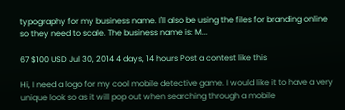typography for my business name. I'll also be using the files for branding online so they need to scale. The business name is: M...

67 $100 USD Jul 30, 2014 4 days, 14 hours Post a contest like this

Hi, I need a logo for my cool mobile detective game. I would like it to have a very unique look so as it will pop out when searching through a mobile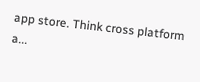app store. Think cross platform a...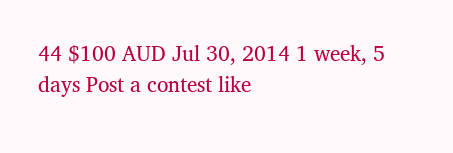44 $100 AUD Jul 30, 2014 1 week, 5 days Post a contest like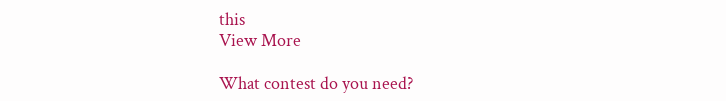this
View More

What contest do you need?